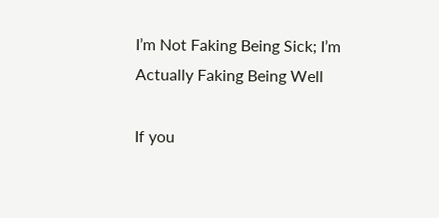I’m Not Faking Being Sick; I’m Actually Faking Being Well

If you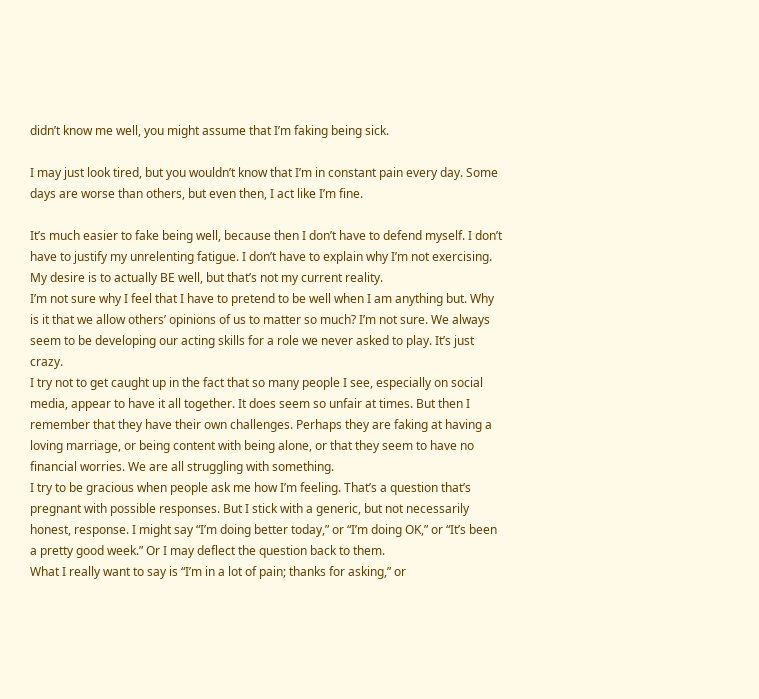didn’t know me well, you might assume that I’m faking being sick.

I may just look tired, but you wouldn’t know that I’m in constant pain every day. Some days are worse than others, but even then, I act like I’m fine.

It’s much easier to fake being well, because then I don’t have to defend myself. I don’t have to justify my unrelenting fatigue. I don’t have to explain why I’m not exercising. My desire is to actually BE well, but that’s not my current reality.
I’m not sure why I feel that I have to pretend to be well when I am anything but. Why is it that we allow others’ opinions of us to matter so much? I’m not sure. We always seem to be developing our acting skills for a role we never asked to play. It’s just crazy.
I try not to get caught up in the fact that so many people I see, especially on social media, appear to have it all together. It does seem so unfair at times. But then I remember that they have their own challenges. Perhaps they are faking at having a loving marriage, or being content with being alone, or that they seem to have no financial worries. We are all struggling with something.
I try to be gracious when people ask me how I’m feeling. That’s a question that’s pregnant with possible responses. But I stick with a generic, but not necessarily honest, response. I might say “I’m doing better today,” or “I’m doing OK,” or “It’s been a pretty good week.” Or I may deflect the question back to them.
What I really want to say is “I’m in a lot of pain; thanks for asking,” or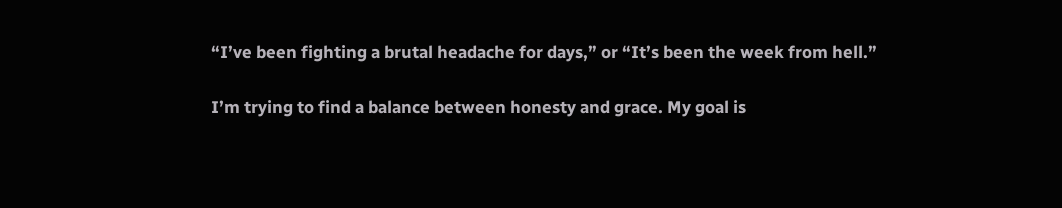“I’ve been fighting a brutal headache for days,” or “It’s been the week from hell.”

I’m trying to find a balance between honesty and grace. My goal is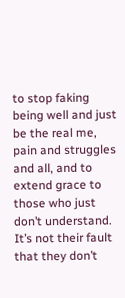to stop faking being well and just be the real me, pain and struggles and all, and to extend grace to those who just don’t understand. It’s not their fault that they don’t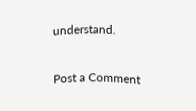understand.

Post a Comment